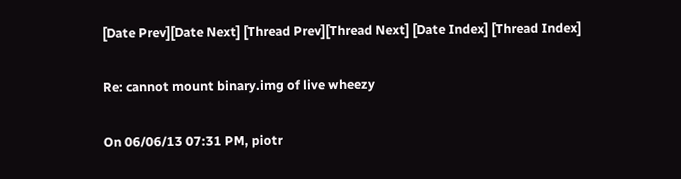[Date Prev][Date Next] [Thread Prev][Thread Next] [Date Index] [Thread Index]

Re: cannot mount binary.img of live wheezy

On 06/06/13 07:31 PM, piotr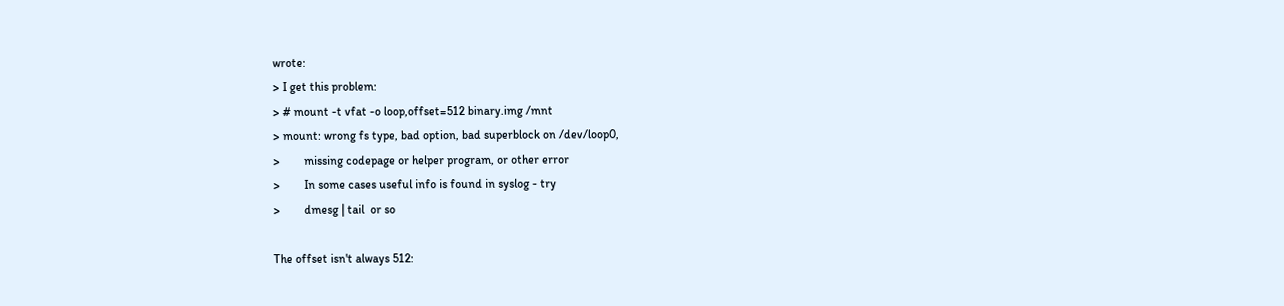wrote:
> I get this problem:
> # mount -t vfat -o loop,offset=512 binary.img /mnt
> mount: wrong fs type, bad option, bad superblock on /dev/loop0,
>        missing codepage or helper program, or other error
>        In some cases useful info is found in syslog - try
>        dmesg | tail  or so

The offset isn't always 512: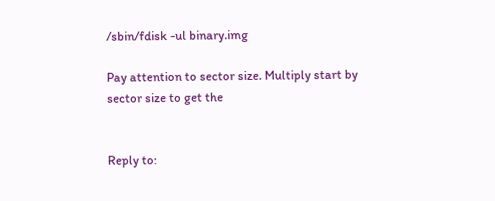/sbin/fdisk -ul binary.img

Pay attention to sector size. Multiply start by sector size to get the


Reply to: